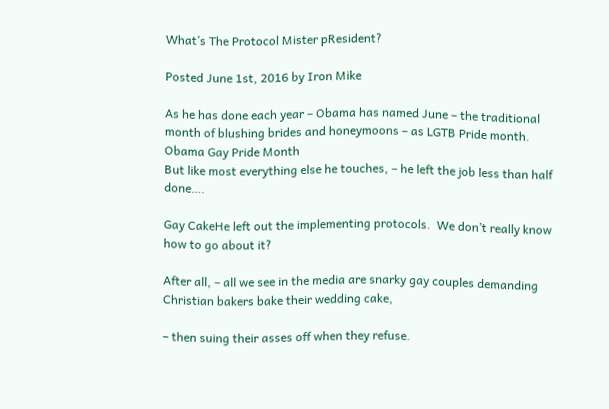What’s The Protocol Mister pResident?

Posted June 1st, 2016 by Iron Mike

As he has done each year – Obama has named June – the traditional month of blushing brides and honeymoons – as LGTB Pride month.
Obama Gay Pride Month
But like most everything else he touches, – he left the job less than half done….

Gay CakeHe left out the implementing protocols.  We don’t really know how to go about it?

After all, – all we see in the media are snarky gay couples demanding Christian bakers bake their wedding cake,

– then suing their asses off when they refuse.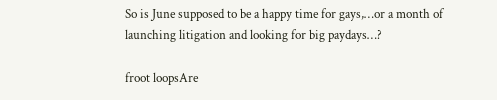So is June supposed to be a happy time for gays,…or a month of launching litigation and looking for big paydays…?

froot loopsAre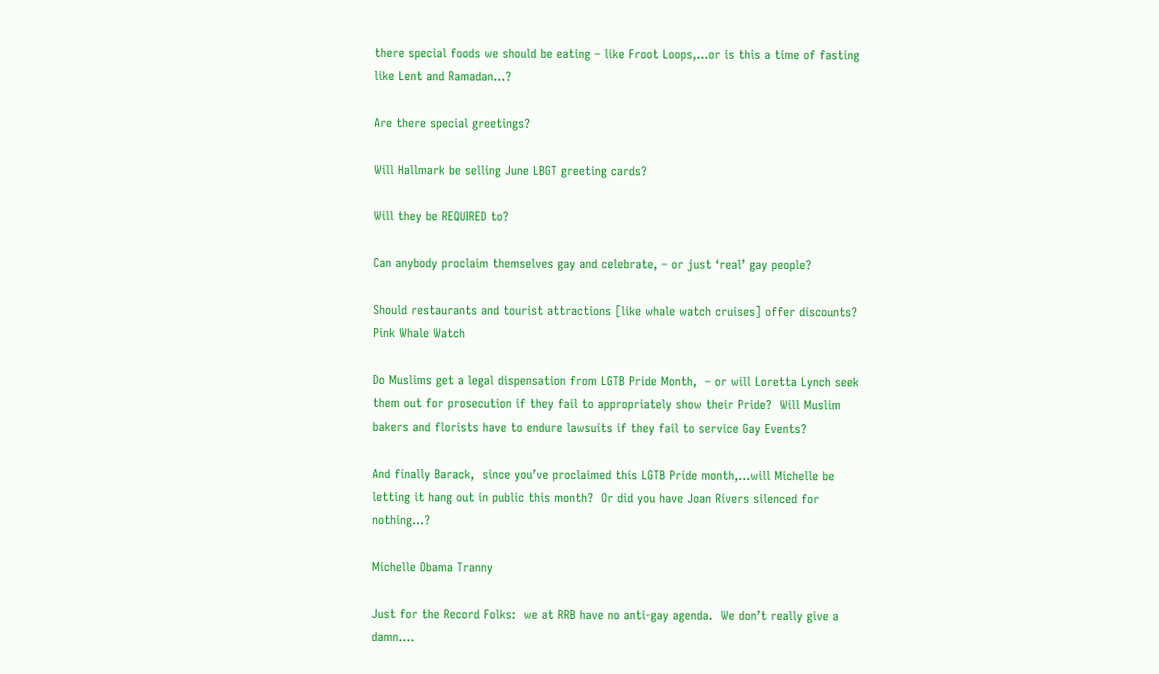there special foods we should be eating – like Froot Loops,…or is this a time of fasting like Lent and Ramadan…?

Are there special greetings?

Will Hallmark be selling June LBGT greeting cards?

Will they be REQUIRED to?

Can anybody proclaim themselves gay and celebrate, – or just ‘real’ gay people?

Should restaurants and tourist attractions [like whale watch cruises] offer discounts?
Pink Whale Watch

Do Muslims get a legal dispensation from LGTB Pride Month,  – or will Loretta Lynch seek them out for prosecution if they fail to appropriately show their Pride?  Will Muslim bakers and florists have to endure lawsuits if they fail to service Gay Events?

And finally Barack,  since you’ve proclaimed this LGTB Pride month,…will Michelle be letting it hang out in public this month?  Or did you have Joan Rivers silenced for nothing…?

Michelle Obama Tranny

Just for the Record Folks:  we at RRB have no anti-gay agenda.  We don’t really give a damn….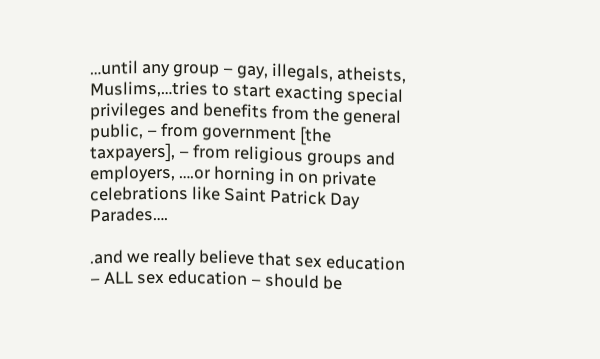…until any group – gay, illegals, atheists, Muslims,…tries to start exacting special privileges and benefits from the general public, – from government [the taxpayers], – from religious groups and employers, ….or horning in on private celebrations like Saint Patrick Day Parades….

.and we really believe that sex education – ALL sex education – should be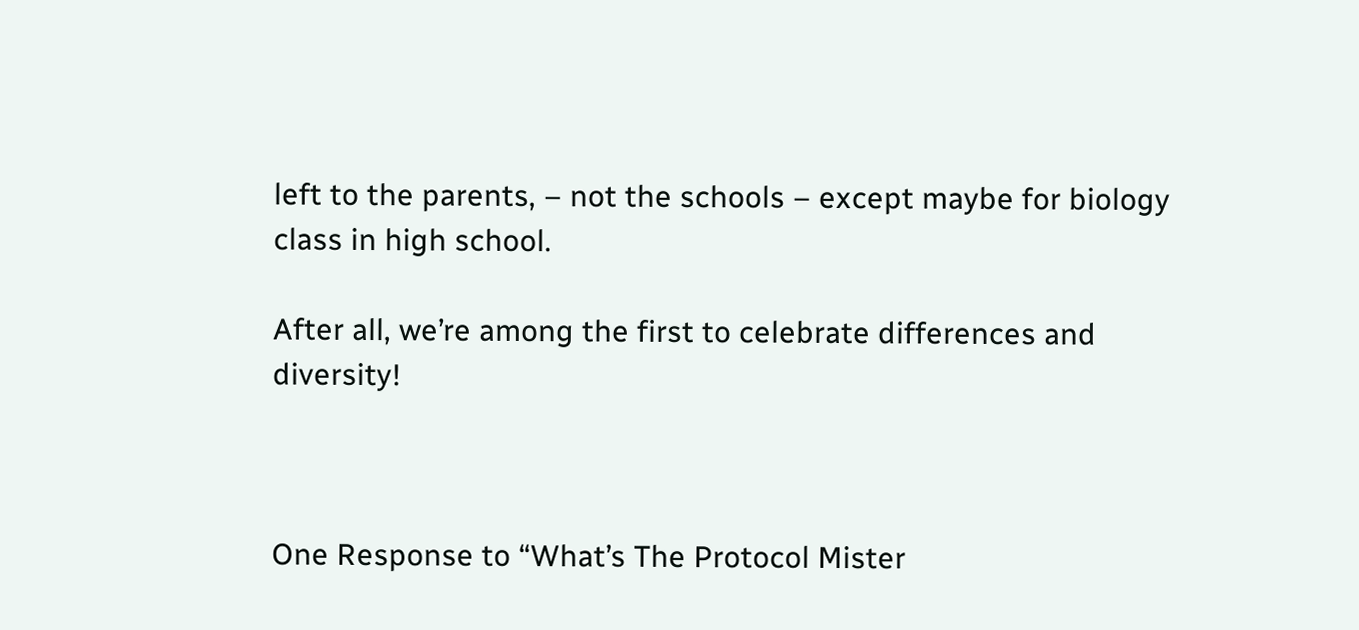left to the parents, – not the schools – except maybe for biology class in high school.

After all, we’re among the first to celebrate differences and diversity!



One Response to “What’s The Protocol Mister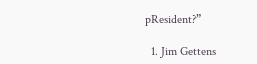pResident?”

  1. Jim Gettens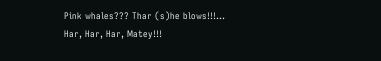Pink whales??? Thar (s)he blows!!!… Har, Har, Har, Matey!!!